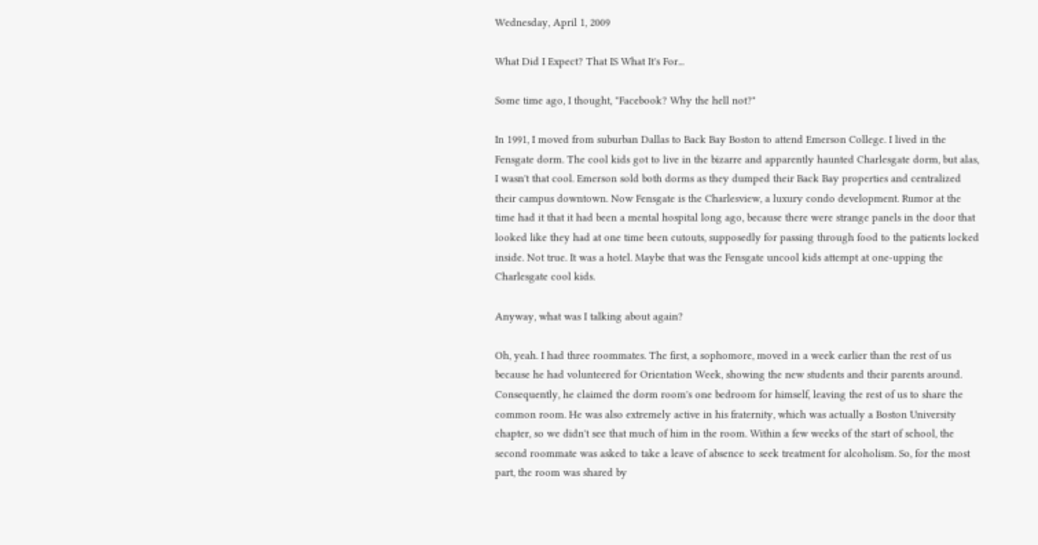Wednesday, April 1, 2009

What Did I Expect? That IS What It's For...

Some time ago, I thought, "Facebook? Why the hell not?"

In 1991, I moved from suburban Dallas to Back Bay Boston to attend Emerson College. I lived in the Fensgate dorm. The cool kids got to live in the bizarre and apparently haunted Charlesgate dorm, but alas, I wasn't that cool. Emerson sold both dorms as they dumped their Back Bay properties and centralized their campus downtown. Now Fensgate is the Charlesview, a luxury condo development. Rumor at the time had it that it had been a mental hospital long ago, because there were strange panels in the door that looked like they had at one time been cutouts, supposedly for passing through food to the patients locked inside. Not true. It was a hotel. Maybe that was the Fensgate uncool kids attempt at one-upping the Charlesgate cool kids.

Anyway, what was I talking about again?

Oh, yeah. I had three roommates. The first, a sophomore, moved in a week earlier than the rest of us because he had volunteered for Orientation Week, showing the new students and their parents around. Consequently, he claimed the dorm room's one bedroom for himself, leaving the rest of us to share the common room. He was also extremely active in his fraternity, which was actually a Boston University chapter, so we didn't see that much of him in the room. Within a few weeks of the start of school, the second roommate was asked to take a leave of absence to seek treatment for alcoholism. So, for the most part, the room was shared by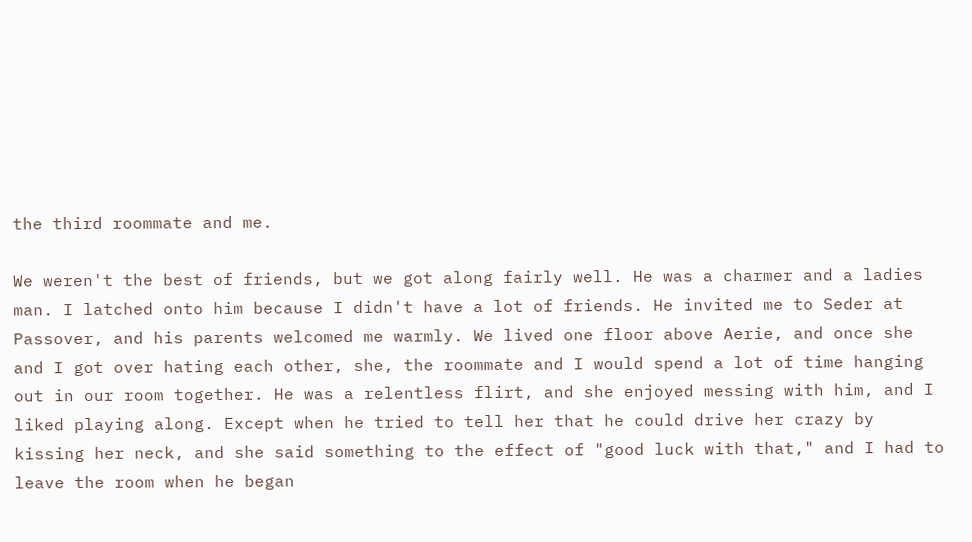the third roommate and me.

We weren't the best of friends, but we got along fairly well. He was a charmer and a ladies man. I latched onto him because I didn't have a lot of friends. He invited me to Seder at Passover, and his parents welcomed me warmly. We lived one floor above Aerie, and once she and I got over hating each other, she, the roommate and I would spend a lot of time hanging out in our room together. He was a relentless flirt, and she enjoyed messing with him, and I liked playing along. Except when he tried to tell her that he could drive her crazy by kissing her neck, and she said something to the effect of "good luck with that," and I had to leave the room when he began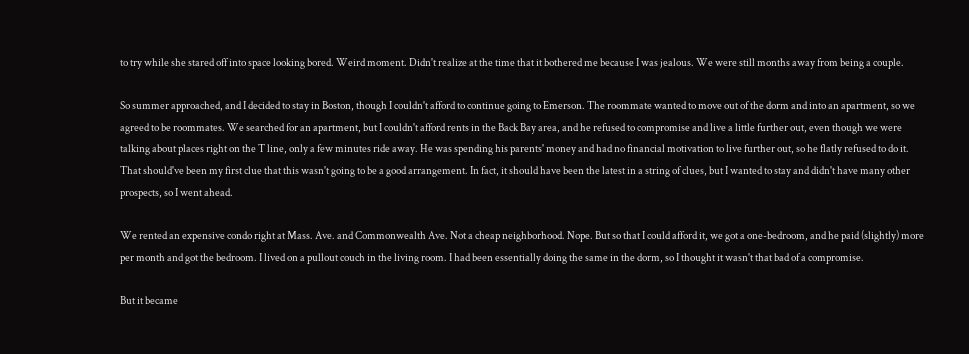to try while she stared off into space looking bored. Weird moment. Didn't realize at the time that it bothered me because I was jealous. We were still months away from being a couple.

So summer approached, and I decided to stay in Boston, though I couldn't afford to continue going to Emerson. The roommate wanted to move out of the dorm and into an apartment, so we agreed to be roommates. We searched for an apartment, but I couldn't afford rents in the Back Bay area, and he refused to compromise and live a little further out, even though we were talking about places right on the T line, only a few minutes ride away. He was spending his parents' money and had no financial motivation to live further out, so he flatly refused to do it. That should've been my first clue that this wasn't going to be a good arrangement. In fact, it should have been the latest in a string of clues, but I wanted to stay and didn't have many other prospects, so I went ahead.

We rented an expensive condo right at Mass. Ave. and Commonwealth Ave. Not a cheap neighborhood. Nope. But so that I could afford it, we got a one-bedroom, and he paid (slightly) more per month and got the bedroom. I lived on a pullout couch in the living room. I had been essentially doing the same in the dorm, so I thought it wasn't that bad of a compromise.

But it became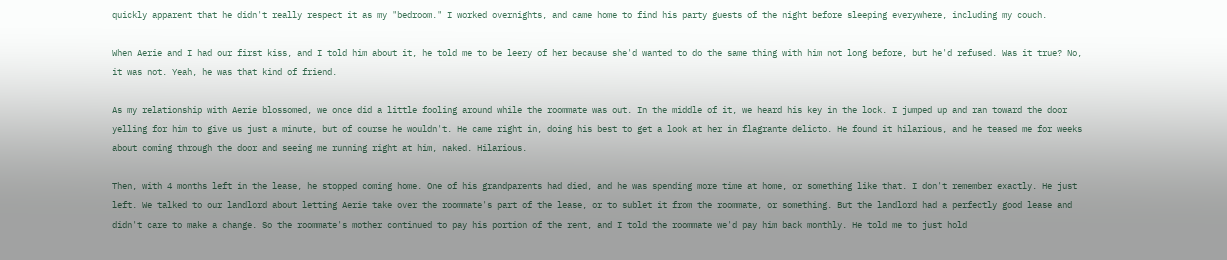quickly apparent that he didn't really respect it as my "bedroom." I worked overnights, and came home to find his party guests of the night before sleeping everywhere, including my couch.

When Aerie and I had our first kiss, and I told him about it, he told me to be leery of her because she'd wanted to do the same thing with him not long before, but he'd refused. Was it true? No, it was not. Yeah, he was that kind of friend.

As my relationship with Aerie blossomed, we once did a little fooling around while the roommate was out. In the middle of it, we heard his key in the lock. I jumped up and ran toward the door yelling for him to give us just a minute, but of course he wouldn't. He came right in, doing his best to get a look at her in flagrante delicto. He found it hilarious, and he teased me for weeks about coming through the door and seeing me running right at him, naked. Hilarious.

Then, with 4 months left in the lease, he stopped coming home. One of his grandparents had died, and he was spending more time at home, or something like that. I don't remember exactly. He just left. We talked to our landlord about letting Aerie take over the roommate's part of the lease, or to sublet it from the roommate, or something. But the landlord had a perfectly good lease and didn't care to make a change. So the roommate's mother continued to pay his portion of the rent, and I told the roommate we'd pay him back monthly. He told me to just hold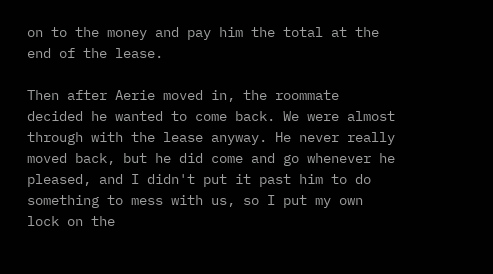on to the money and pay him the total at the end of the lease.

Then after Aerie moved in, the roommate decided he wanted to come back. We were almost through with the lease anyway. He never really moved back, but he did come and go whenever he pleased, and I didn't put it past him to do something to mess with us, so I put my own lock on the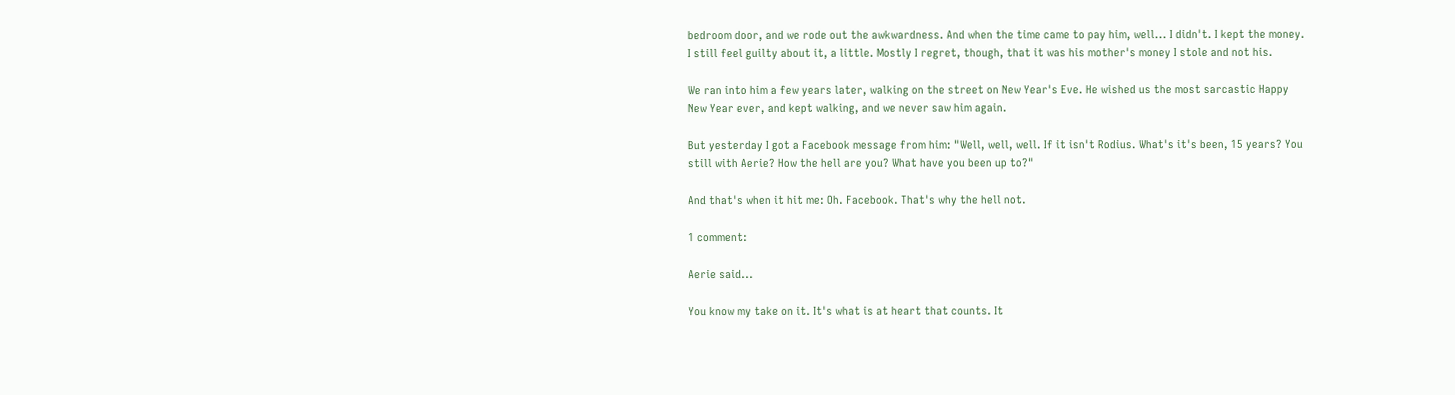bedroom door, and we rode out the awkwardness. And when the time came to pay him, well... I didn't. I kept the money. I still feel guilty about it, a little. Mostly I regret, though, that it was his mother's money I stole and not his.

We ran into him a few years later, walking on the street on New Year's Eve. He wished us the most sarcastic Happy New Year ever, and kept walking, and we never saw him again.

But yesterday I got a Facebook message from him: "Well, well, well. If it isn't Rodius. What's it's been, 15 years? You still with Aerie? How the hell are you? What have you been up to?"

And that's when it hit me: Oh. Facebook. That's why the hell not.

1 comment:

Aerie said...

You know my take on it. It's what is at heart that counts. It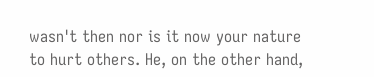wasn't then nor is it now your nature to hurt others. He, on the other hand,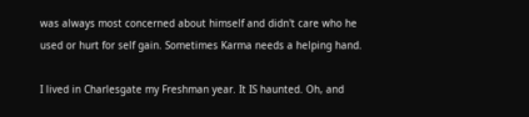was always most concerned about himself and didn't care who he used or hurt for self gain. Sometimes Karma needs a helping hand.

I lived in Charlesgate my Freshman year. It IS haunted. Oh, and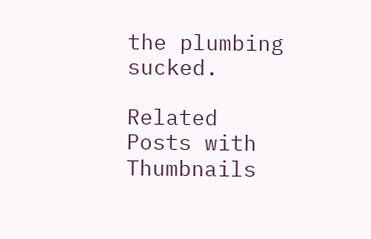the plumbing sucked.

Related Posts with Thumbnails